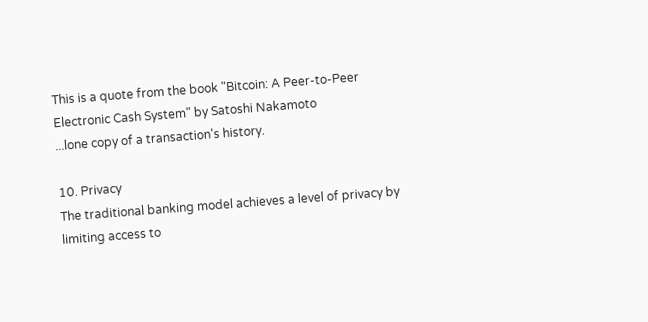This is a quote from the book "Bitcoin: A Peer-to-Peer Electronic Cash System" by Satoshi Nakamoto
...lone copy of a transaction's history.

10. Privacy
The traditional banking model achieves a level of privacy by limiting access to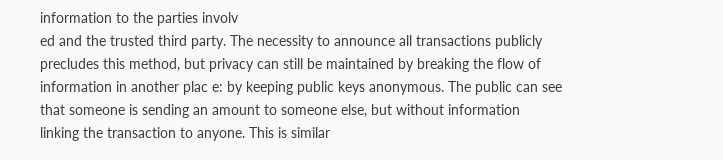information to the parties involv
ed and the trusted third party. The necessity to announce all transactions publicly precludes this method, but privacy can still be maintained by breaking the flow of information in another plac e: by keeping public keys anonymous. The public can see that someone is sending an amount to someone else, but without information linking the transaction to anyone. This is similar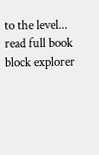to the level...
read full book block explorer